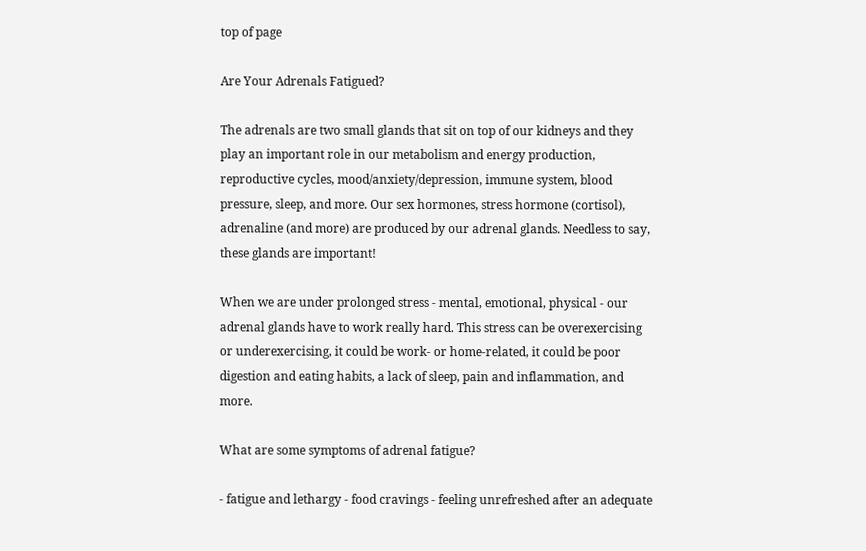top of page

Are Your Adrenals Fatigued?

The adrenals are two small glands that sit on top of our kidneys and they play an important role in our metabolism and energy production, reproductive cycles, mood/anxiety/depression, immune system, blood pressure, sleep, and more. Our sex hormones, stress hormone (cortisol), adrenaline (and more) are produced by our adrenal glands. Needless to say, these glands are important!

When we are under prolonged stress - mental, emotional, physical - our adrenal glands have to work really hard. This stress can be overexercising or underexercising, it could be work- or home-related, it could be poor digestion and eating habits, a lack of sleep, pain and inflammation, and more.

What are some symptoms of adrenal fatigue?

- fatigue and lethargy - food cravings - feeling unrefreshed after an adequate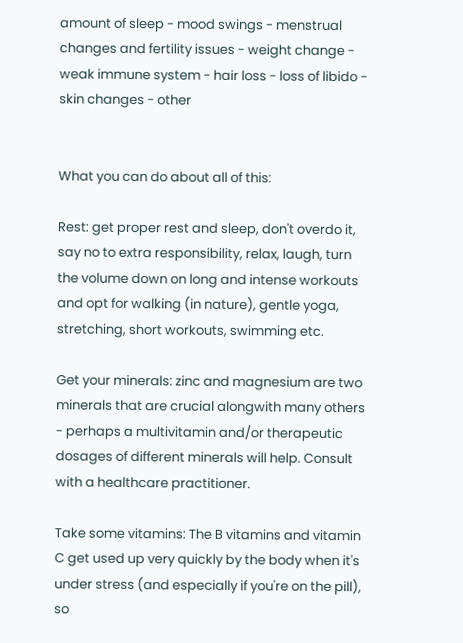amount of sleep - mood swings - menstrual changes and fertility issues - weight change - weak immune system - hair loss - loss of libido - skin changes - other


What you can do about all of this:

Rest: get proper rest and sleep, don't overdo it, say no to extra responsibility, relax, laugh, turn the volume down on long and intense workouts and opt for walking (in nature), gentle yoga, stretching, short workouts, swimming etc.

Get your minerals: zinc and magnesium are two minerals that are crucial alongwith many others - perhaps a multivitamin and/or therapeutic dosages of different minerals will help. Consult with a healthcare practitioner.

Take some vitamins: The B vitamins and vitamin C get used up very quickly by the body when it's under stress (and especially if you're on the pill), so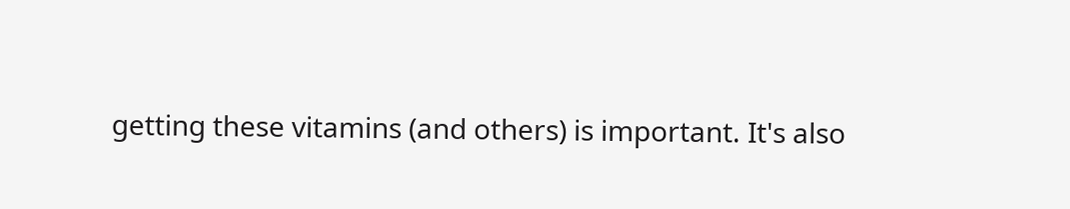getting these vitamins (and others) is important. It's also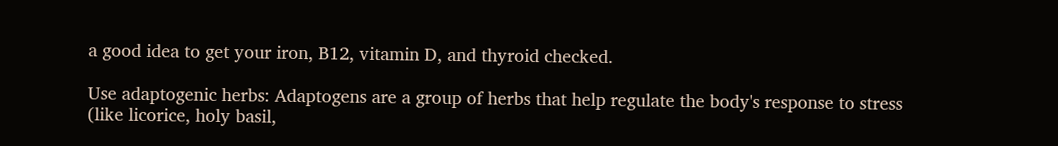a good idea to get your iron, B12, vitamin D, and thyroid checked.

Use adaptogenic herbs: Adaptogens are a group of herbs that help regulate the body's response to stress (like licorice, holy basil,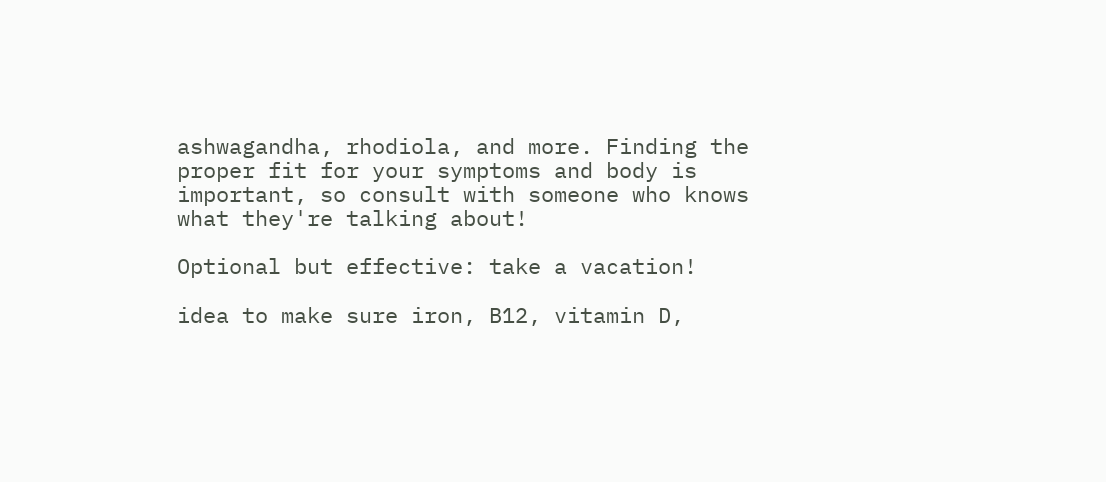ashwagandha, rhodiola, and more. Finding the proper fit for your symptoms and body is important, so consult with someone who knows what they're talking about!

Optional but effective: take a vacation!

idea to make sure iron, B12, vitamin D,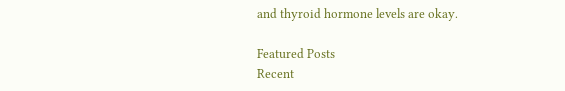and thyroid hormone levels are okay.

Featured Posts
Recent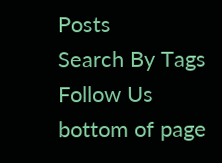Posts
Search By Tags
Follow Us
bottom of page